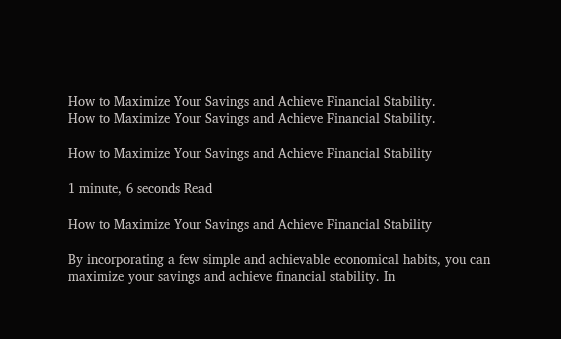How to Maximize Your Savings and Achieve Financial Stability.
How to Maximize Your Savings and Achieve Financial Stability.

How to Maximize Your Savings and Achieve Financial Stability

1 minute, 6 seconds Read

How to Maximize Your Savings and Achieve Financial Stability

By incorporating a few simple and achievable economical habits, you can maximize your savings and achieve financial stability. In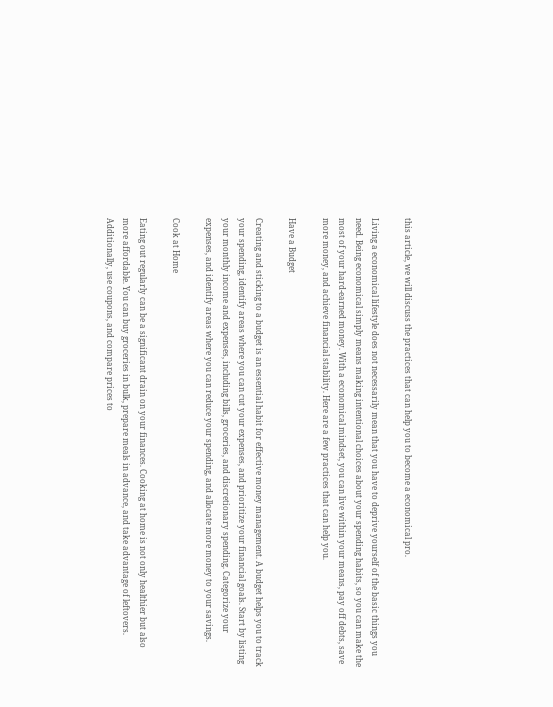this article, we will discuss the practices that can help you to become a economical pro.

Living a economical lifestyle does not necessarily mean that you have to deprive yourself of the basic things you need. Being economical simply means making intentional choices about your spending habits, so you can make the most of your hard-earned money. With a economical mindset, you can live within your means, pay off debts, save more money, and achieve financial stability. Here are a few practices that can help you.

Have a Budget

Creating and sticking to a budget is an essential habit for effective money management. A budget helps you to track your spending, identify areas where you can cut your expenses, and prioritize your financial goals. Start by listing your monthly income and expenses, including bills, groceries, and discretionary spending. Categorize your expenses, and identify areas where you can reduce your spending, and allocate more money to your savings.

Cook at Home

Eating out regularly can be a significant drain on your finances. Cooking at home is not only healthier but also more affordable. You can buy groceries in bulk, prepare meals in advance, and take advantage of leftovers. Additionally, use coupons, and compare prices to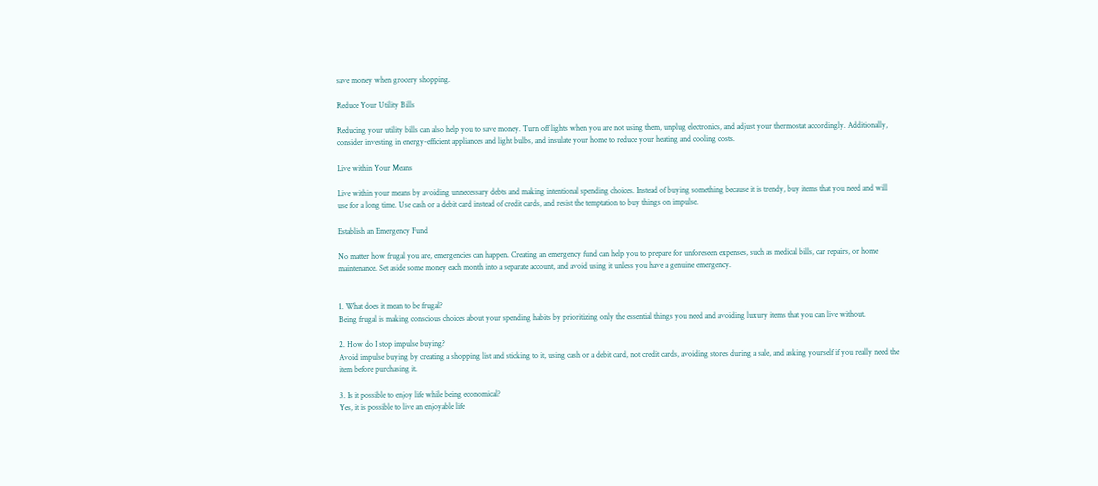save money when grocery shopping.

Reduce Your Utility Bills

Reducing your utility bills can also help you to save money. Turn off lights when you are not using them, unplug electronics, and adjust your thermostat accordingly. Additionally, consider investing in energy-efficient appliances and light bulbs, and insulate your home to reduce your heating and cooling costs.

Live within Your Means

Live within your means by avoiding unnecessary debts and making intentional spending choices. Instead of buying something because it is trendy, buy items that you need and will use for a long time. Use cash or a debit card instead of credit cards, and resist the temptation to buy things on impulse.

Establish an Emergency Fund

No matter how frugal you are, emergencies can happen. Creating an emergency fund can help you to prepare for unforeseen expenses, such as medical bills, car repairs, or home maintenance. Set aside some money each month into a separate account, and avoid using it unless you have a genuine emergency.


1. What does it mean to be frugal?
Being frugal is making conscious choices about your spending habits by prioritizing only the essential things you need and avoiding luxury items that you can live without.

2. How do I stop impulse buying?
Avoid impulse buying by creating a shopping list and sticking to it, using cash or a debit card, not credit cards, avoiding stores during a sale, and asking yourself if you really need the item before purchasing it.

3. Is it possible to enjoy life while being economical?
Yes, it is possible to live an enjoyable life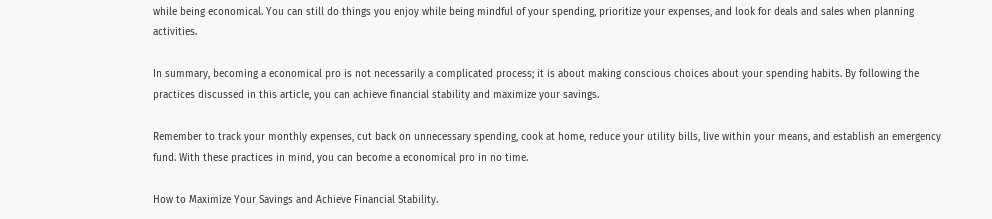while being economical. You can still do things you enjoy while being mindful of your spending, prioritize your expenses, and look for deals and sales when planning activities.

In summary, becoming a economical pro is not necessarily a complicated process; it is about making conscious choices about your spending habits. By following the practices discussed in this article, you can achieve financial stability and maximize your savings.

Remember to track your monthly expenses, cut back on unnecessary spending, cook at home, reduce your utility bills, live within your means, and establish an emergency fund. With these practices in mind, you can become a economical pro in no time.

How to Maximize Your Savings and Achieve Financial Stability.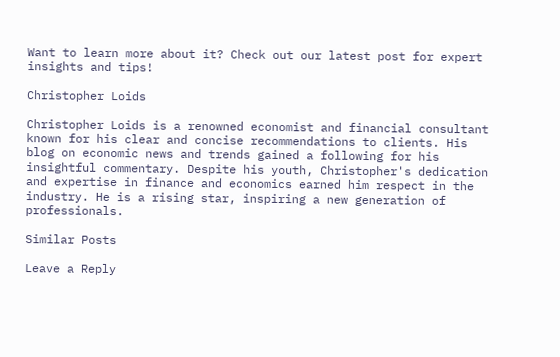Want to learn more about it? Check out our latest post for expert insights and tips!

Christopher Loids

Christopher Loids is a renowned economist and financial consultant known for his clear and concise recommendations to clients. His blog on economic news and trends gained a following for his insightful commentary. Despite his youth, Christopher's dedication and expertise in finance and economics earned him respect in the industry. He is a rising star, inspiring a new generation of professionals.

Similar Posts

Leave a Reply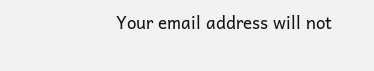Your email address will not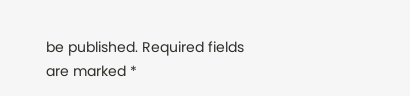be published. Required fields are marked *